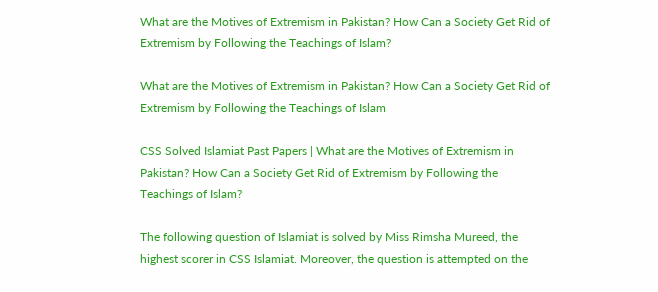What are the Motives of Extremism in Pakistan? How Can a Society Get Rid of Extremism by Following the Teachings of Islam?

What are the Motives of Extremism in Pakistan? How Can a Society Get Rid of Extremism by Following the Teachings of Islam

CSS Solved Islamiat Past Papers | What are the Motives of Extremism in Pakistan? How Can a Society Get Rid of Extremism by Following the Teachings of Islam?

The following question of Islamiat is solved by Miss Rimsha Mureed, the highest scorer in CSS Islamiat. Moreover, the question is attempted on the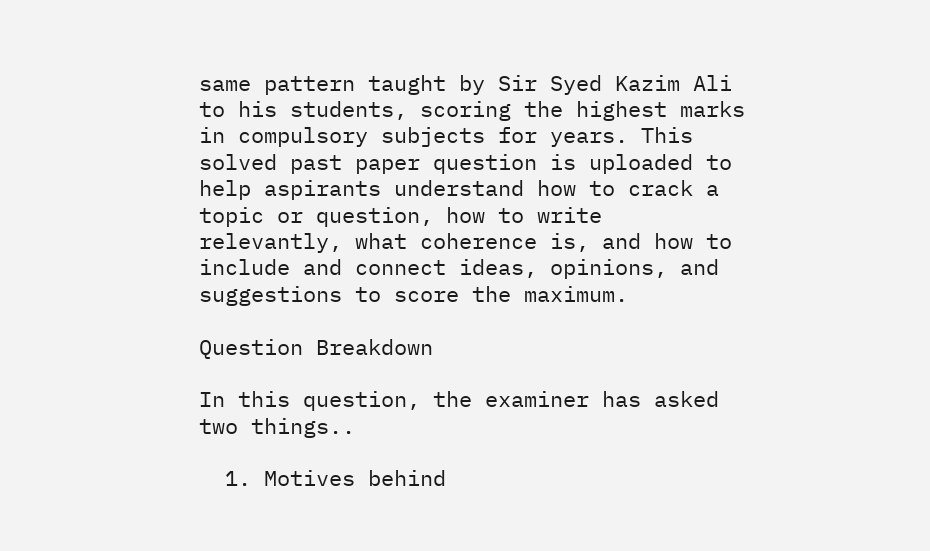same pattern taught by Sir Syed Kazim Ali to his students, scoring the highest marks in compulsory subjects for years. This solved past paper question is uploaded to help aspirants understand how to crack a topic or question, how to write relevantly, what coherence is, and how to include and connect ideas, opinions, and suggestions to score the maximum.

Question Breakdown

In this question, the examiner has asked two things..

  1. Motives behind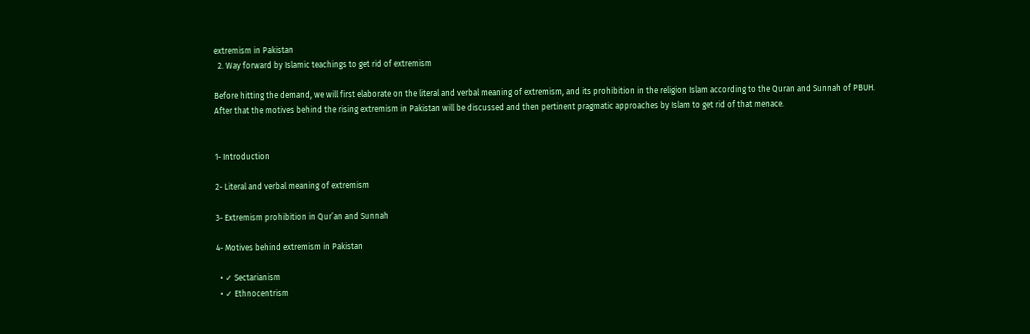extremism in Pakistan
  2. Way forward by Islamic teachings to get rid of extremism

Before hitting the demand, we will first elaborate on the literal and verbal meaning of extremism, and its prohibition in the religion Islam according to the Quran and Sunnah of PBUH. After that the motives behind the rising extremism in Pakistan will be discussed and then pertinent pragmatic approaches by Islam to get rid of that menace.


1- Introduction

2- Literal and verbal meaning of extremism

3- Extremism prohibition in Qur’an and Sunnah

4- Motives behind extremism in Pakistan

  • ✓ Sectarianism
  • ✓ Ethnocentrism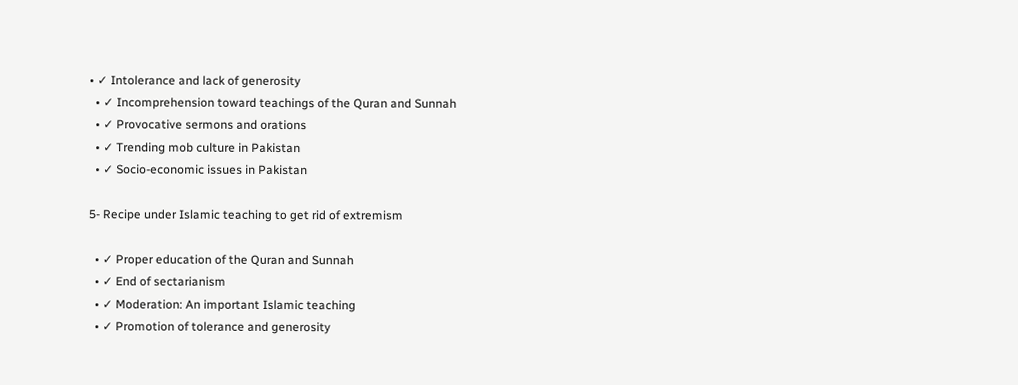• ✓ Intolerance and lack of generosity
  • ✓ Incomprehension toward teachings of the Quran and Sunnah
  • ✓ Provocative sermons and orations
  • ✓ Trending mob culture in Pakistan
  • ✓ Socio-economic issues in Pakistan

5- Recipe under Islamic teaching to get rid of extremism

  • ✓ Proper education of the Quran and Sunnah
  • ✓ End of sectarianism
  • ✓ Moderation: An important Islamic teaching
  • ✓ Promotion of tolerance and generosity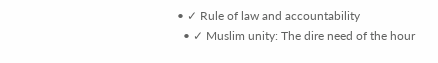• ✓ Rule of law and accountability
  • ✓ Muslim unity: The dire need of the hour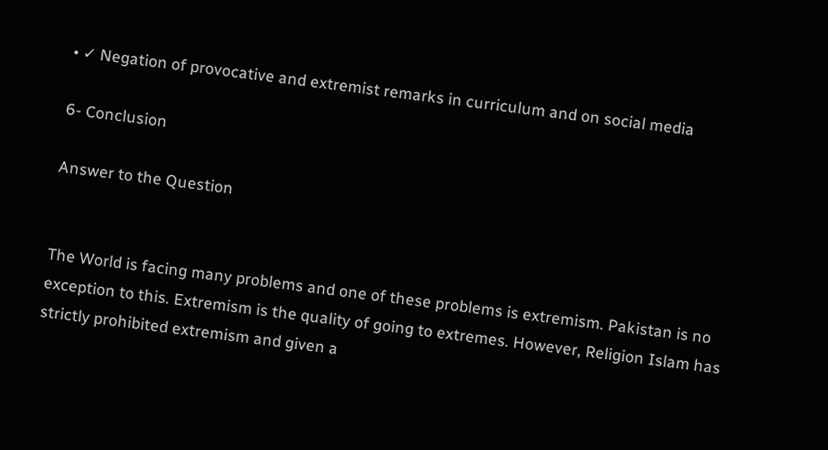• ✓ Negation of provocative and extremist remarks in curriculum and on social media

6- Conclusion

Answer to the Question


The World is facing many problems and one of these problems is extremism. Pakistan is no exception to this. Extremism is the quality of going to extremes. However, Religion Islam has strictly prohibited extremism and given a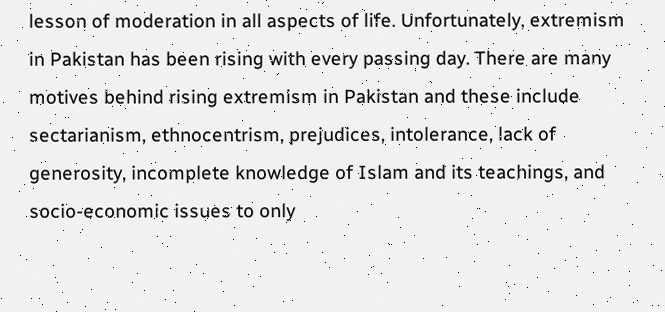lesson of moderation in all aspects of life. Unfortunately, extremism in Pakistan has been rising with every passing day. There are many motives behind rising extremism in Pakistan and these include sectarianism, ethnocentrism, prejudices, intolerance, lack of generosity, incomplete knowledge of Islam and its teachings, and socio-economic issues to only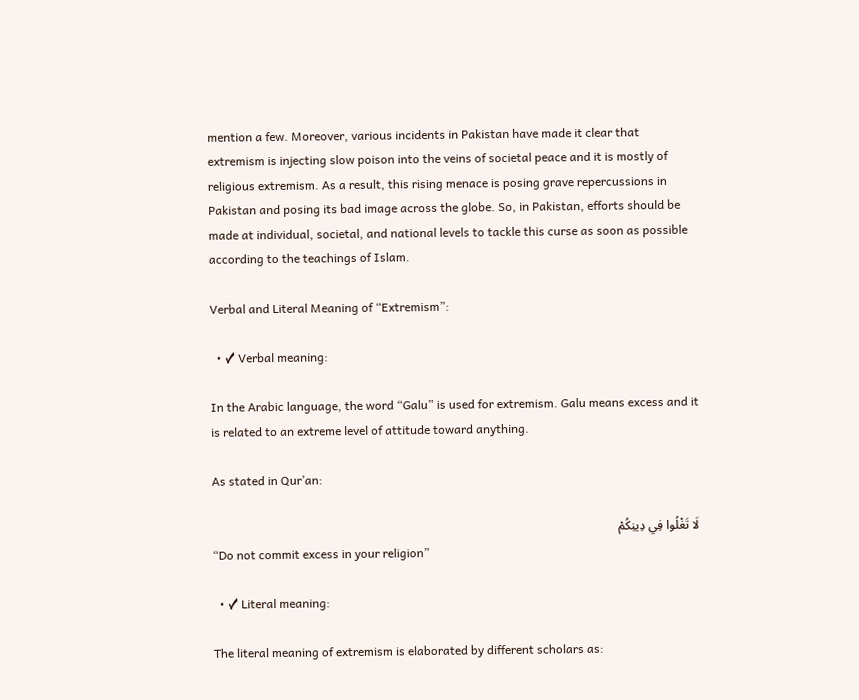mention a few. Moreover, various incidents in Pakistan have made it clear that extremism is injecting slow poison into the veins of societal peace and it is mostly of religious extremism. As a result, this rising menace is posing grave repercussions in Pakistan and posing its bad image across the globe. So, in Pakistan, efforts should be made at individual, societal, and national levels to tackle this curse as soon as possible according to the teachings of Islam.

Verbal and Literal Meaning of “Extremism”:

  • ✓ Verbal meaning:

In the Arabic language, the word “Galu” is used for extremism. Galu means excess and it is related to an extreme level of attitude toward anything.

As stated in Qur’an:

لَا تَغْلُوا فِي دِينِكُمْ
“Do not commit excess in your religion”

  • ✓ Literal meaning:

The literal meaning of extremism is elaborated by different scholars as: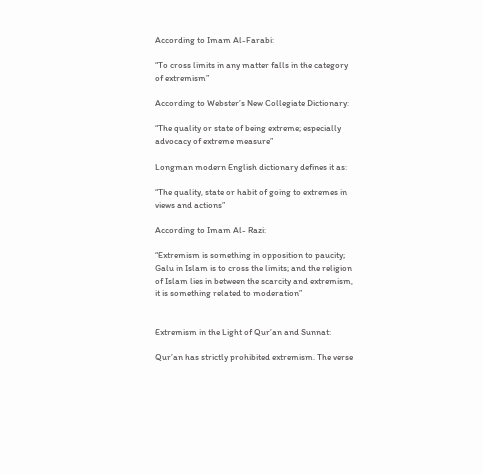According to Imam Al-Farabi:

“To cross limits in any matter falls in the category of extremism”

According to Webster’s New Collegiate Dictionary:

“The quality or state of being extreme; especially advocacy of extreme measure”

Longman modern English dictionary defines it as:

“The quality, state or habit of going to extremes in views and actions”

According to Imam Al- Razi:

“Extremism is something in opposition to paucity; Galu in Islam is to cross the limits; and the religion of Islam lies in between the scarcity and extremism, it is something related to moderation”


Extremism in the Light of Qur’an and Sunnat:

Qur’an has strictly prohibited extremism. The verse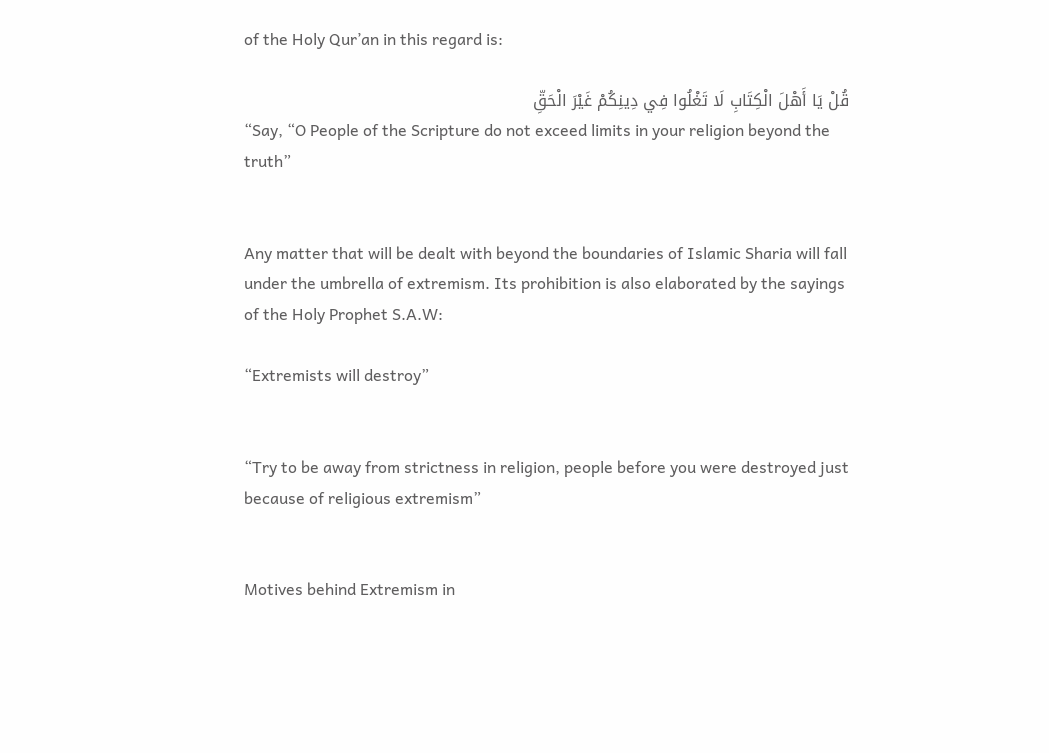of the Holy Qur’an in this regard is:

قُلْ يَا أَهْلَ الْكِتَابِ لَا تَغْلُوا فِي دِينِكُمْ غَيْرَ الْحَقِّ
“Say, “O People of the Scripture do not exceed limits in your religion beyond the truth”


Any matter that will be dealt with beyond the boundaries of Islamic Sharia will fall under the umbrella of extremism. Its prohibition is also elaborated by the sayings of the Holy Prophet S.A.W:

“Extremists will destroy”


“Try to be away from strictness in religion, people before you were destroyed just because of religious extremism”


Motives behind Extremism in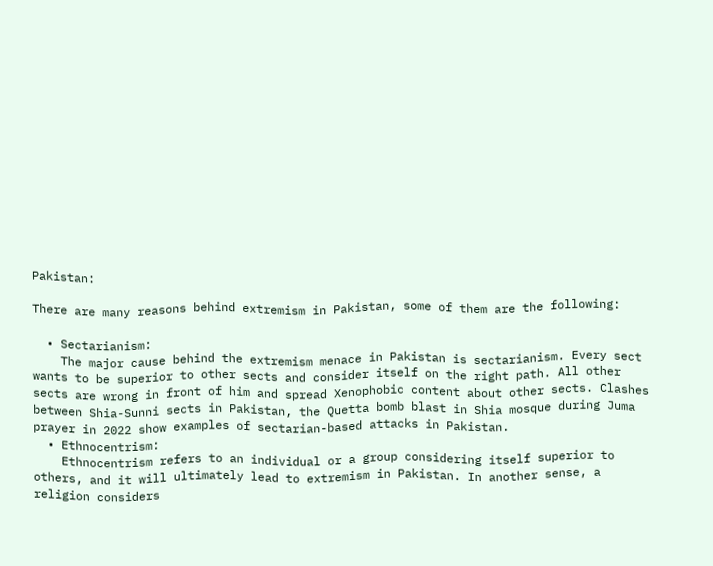Pakistan:

There are many reasons behind extremism in Pakistan, some of them are the following:

  • Sectarianism:
    The major cause behind the extremism menace in Pakistan is sectarianism. Every sect wants to be superior to other sects and consider itself on the right path. All other sects are wrong in front of him and spread Xenophobic content about other sects. Clashes between Shia-Sunni sects in Pakistan, the Quetta bomb blast in Shia mosque during Juma prayer in 2022 show examples of sectarian-based attacks in Pakistan.
  • Ethnocentrism:
    Ethnocentrism refers to an individual or a group considering itself superior to others, and it will ultimately lead to extremism in Pakistan. In another sense, a religion considers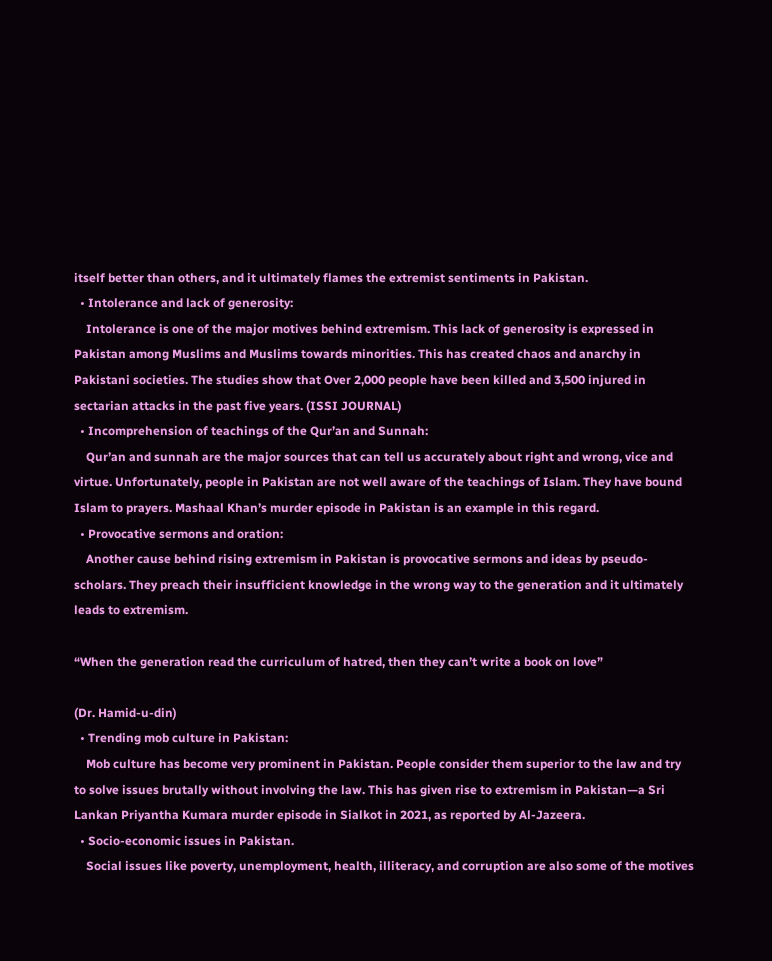itself better than others, and it ultimately flames the extremist sentiments in Pakistan.
  • Intolerance and lack of generosity:
    Intolerance is one of the major motives behind extremism. This lack of generosity is expressed in Pakistan among Muslims and Muslims towards minorities. This has created chaos and anarchy in Pakistani societies. The studies show that Over 2,000 people have been killed and 3,500 injured in sectarian attacks in the past five years. (ISSI JOURNAL)
  • Incomprehension of teachings of the Qur’an and Sunnah:
    Qur’an and sunnah are the major sources that can tell us accurately about right and wrong, vice and virtue. Unfortunately, people in Pakistan are not well aware of the teachings of Islam. They have bound Islam to prayers. Mashaal Khan’s murder episode in Pakistan is an example in this regard.
  • Provocative sermons and oration:
    Another cause behind rising extremism in Pakistan is provocative sermons and ideas by pseudo-scholars. They preach their insufficient knowledge in the wrong way to the generation and it ultimately leads to extremism.

“When the generation read the curriculum of hatred, then they can’t write a book on love”

(Dr. Hamid-u-din)
  • Trending mob culture in Pakistan:
    Mob culture has become very prominent in Pakistan. People consider them superior to the law and try to solve issues brutally without involving the law. This has given rise to extremism in Pakistan—a Sri Lankan Priyantha Kumara murder episode in Sialkot in 2021, as reported by Al-Jazeera.
  • Socio-economic issues in Pakistan.
    Social issues like poverty, unemployment, health, illiteracy, and corruption are also some of the motives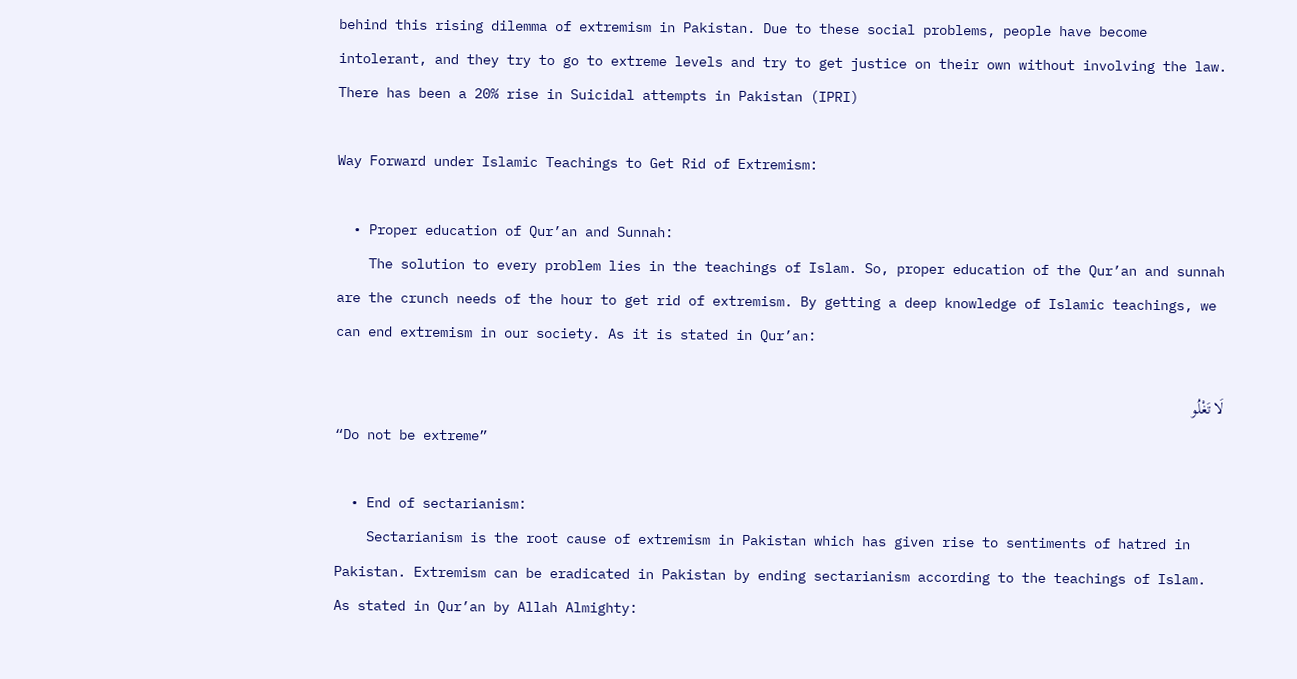behind this rising dilemma of extremism in Pakistan. Due to these social problems, people have become intolerant, and they try to go to extreme levels and try to get justice on their own without involving the law. There has been a 20% rise in Suicidal attempts in Pakistan (IPRI)

Way Forward under Islamic Teachings to Get Rid of Extremism:

  • Proper education of Qur’an and Sunnah:
    The solution to every problem lies in the teachings of Islam. So, proper education of the Qur’an and sunnah are the crunch needs of the hour to get rid of extremism. By getting a deep knowledge of Islamic teachings, we can end extremism in our society. As it is stated in Qur’an:

لَا تَغْلُو
“Do not be extreme”

  • End of sectarianism:
    Sectarianism is the root cause of extremism in Pakistan which has given rise to sentiments of hatred in Pakistan. Extremism can be eradicated in Pakistan by ending sectarianism according to the teachings of Islam. As stated in Qur’an by Allah Almighty: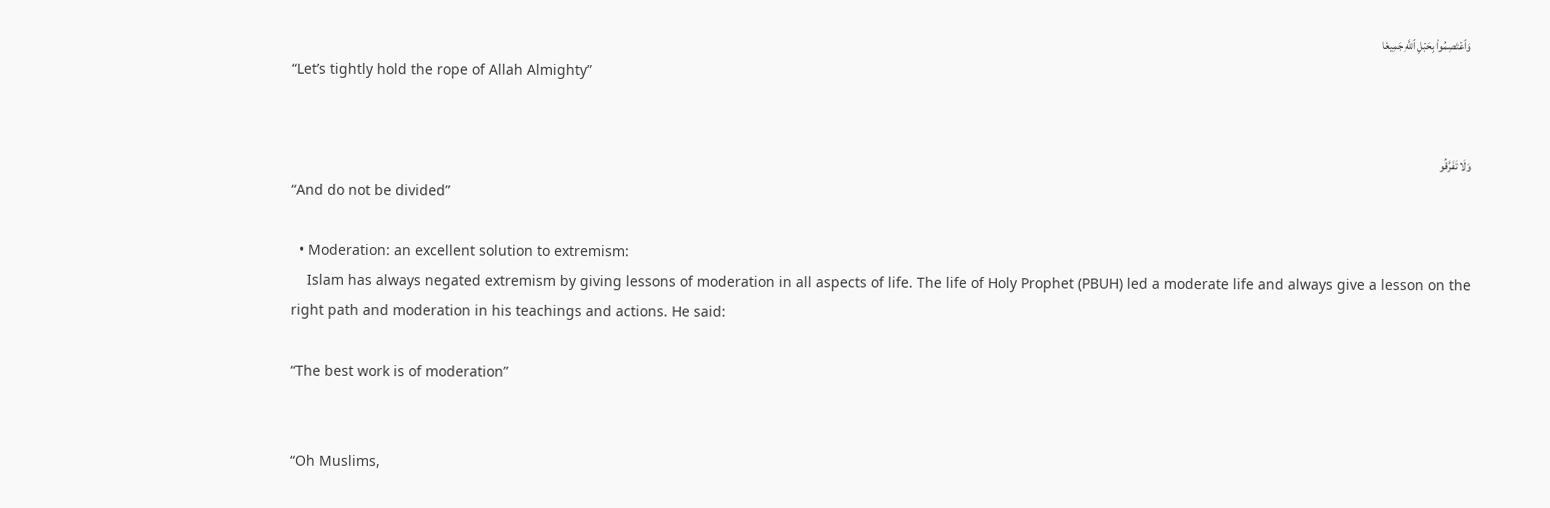وَٱعۡتَصِمُواْ بِحَبۡلِ ٱللَّهِ جَمِيعٗا
“Let’s tightly hold the rope of Allah Almighty”


وَلَا تَفَرَّقُو
“And do not be divided”

  • Moderation: an excellent solution to extremism:
    Islam has always negated extremism by giving lessons of moderation in all aspects of life. The life of Holy Prophet (PBUH) led a moderate life and always give a lesson on the right path and moderation in his teachings and actions. He said:

“The best work is of moderation”


“Oh Muslims,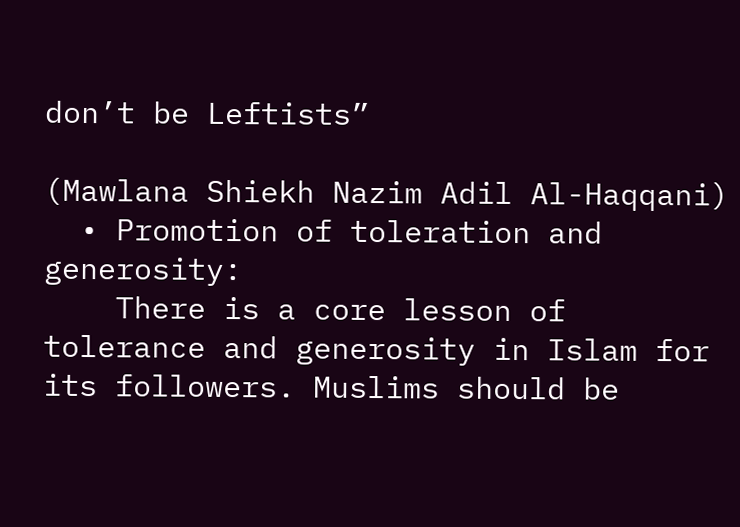don’t be Leftists”

(Mawlana Shiekh Nazim Adil Al-Haqqani)
  • Promotion of toleration and generosity:
    There is a core lesson of tolerance and generosity in Islam for its followers. Muslims should be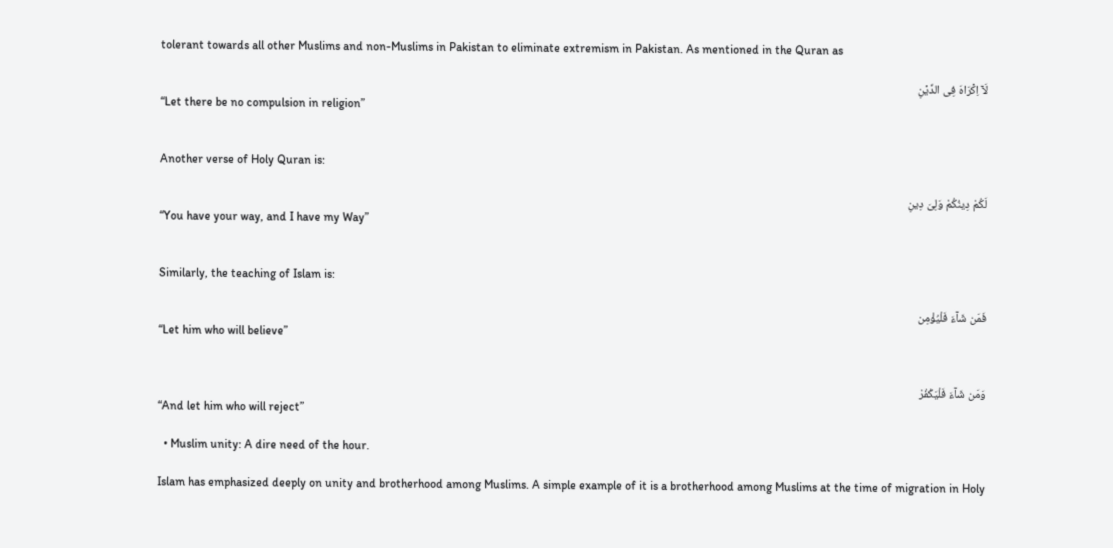tolerant towards all other Muslims and non-Muslims in Pakistan to eliminate extremism in Pakistan. As mentioned in the Quran as

لَاۤ اِكۡرَاهَ فِى الدِّيۡنِ
“Let there be no compulsion in religion”


Another verse of Holy Quran is:

لَكُمْ دِينُكُمْ وَلِىَ دِينِ
“You have your way, and I have my Way”


Similarly, the teaching of Islam is:

فَمَن شَآءَ فَلْيُؤْمِن
“Let him who will believe”


وَمَن شَآءَ فَلْيَكْفُرْ
“And let him who will reject”

  • Muslim unity: A dire need of the hour.

Islam has emphasized deeply on unity and brotherhood among Muslims. A simple example of it is a brotherhood among Muslims at the time of migration in Holy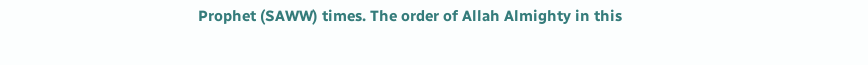Prophet (SAWW) times. The order of Allah Almighty in this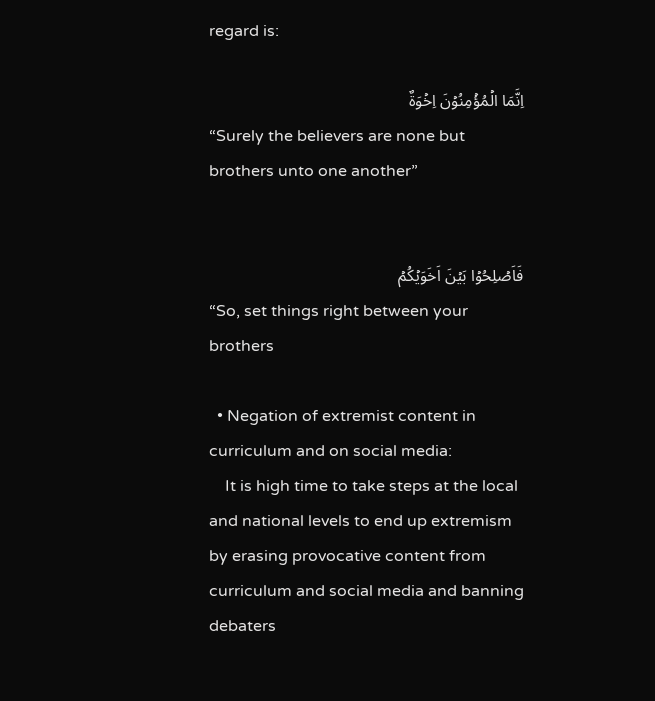regard is:

اِنَّمَا الۡمُؤۡمِنُوۡنَ اِخۡوَةٌ
“Surely the believers are none but brothers unto one another”


فَاَصۡلِحُوۡا بَيۡنَ اَخَوَيۡكُمۡ
“So, set things right between your brothers

  • Negation of extremist content in curriculum and on social media:
    It is high time to take steps at the local and national levels to end up extremism by erasing provocative content from curriculum and social media and banning debaters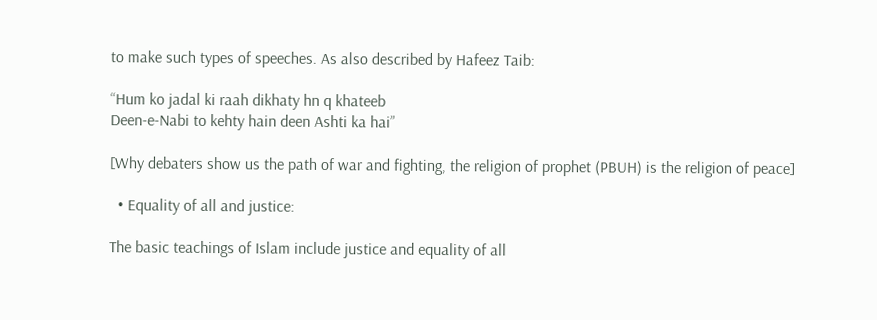to make such types of speeches. As also described by Hafeez Taib:

“Hum ko jadal ki raah dikhaty hn q khateeb
Deen-e-Nabi to kehty hain deen Ashti ka hai”

[Why debaters show us the path of war and fighting, the religion of prophet (PBUH) is the religion of peace]

  • Equality of all and justice:

The basic teachings of Islam include justice and equality of all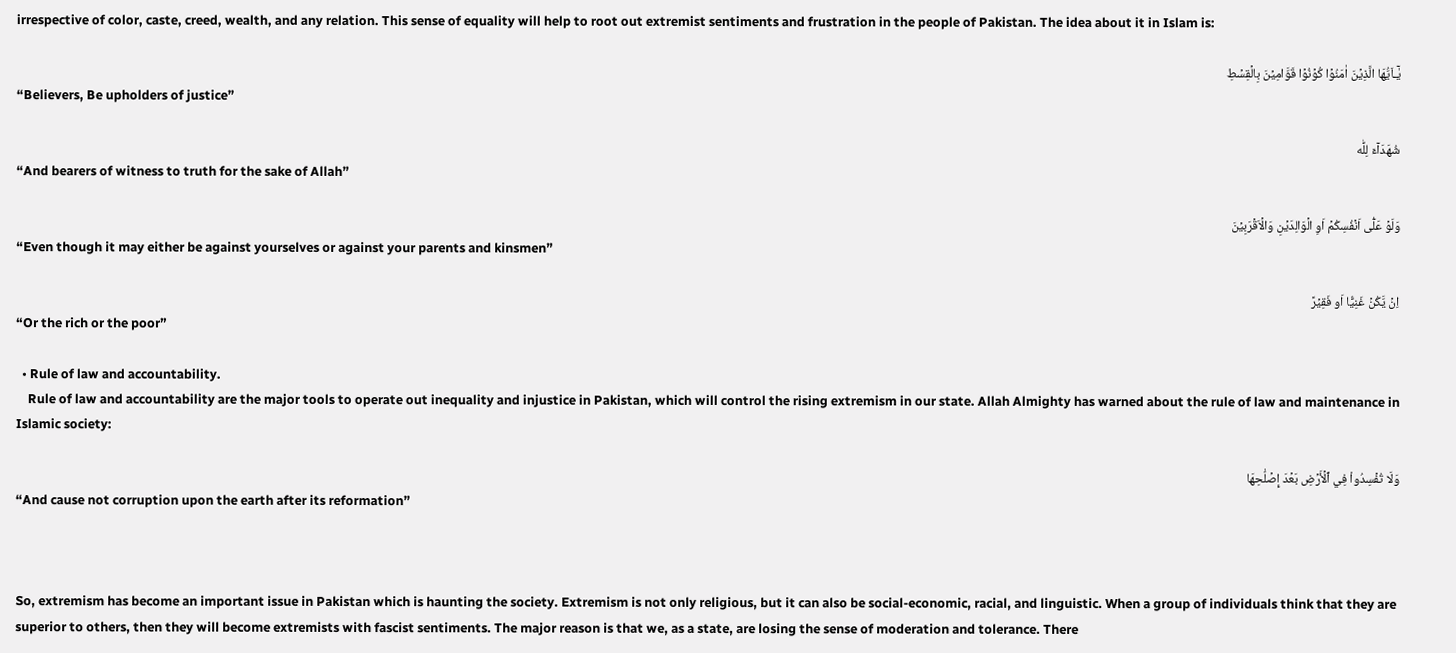irrespective of color, caste, creed, wealth, and any relation. This sense of equality will help to root out extremist sentiments and frustration in the people of Pakistan. The idea about it in Islam is:

يٰۤـاَيُّهَا الَّذِيۡنَ اٰمَنُوۡا كُوۡنُوۡا قَوَّامِيۡنَ بِالۡقِسۡطِ
“Believers, Be upholders of justice”

شُهَدَآءَ لِلّٰه
“And bearers of witness to truth for the sake of Allah”

وَلَوۡ عَلٰٓى اَنۡفُسِكُمۡ اَوِ الۡوَالِدَيۡنِ وَالۡاَقۡرَبِيۡنَ
“Even though it may either be against yourselves or against your parents and kinsmen”

اِنۡ يَّكُنۡ غَنِيًّا اَو فَقِيۡرً
“Or the rich or the poor”

  • Rule of law and accountability.
    Rule of law and accountability are the major tools to operate out inequality and injustice in Pakistan, which will control the rising extremism in our state. Allah Almighty has warned about the rule of law and maintenance in Islamic society:

وَلَا تُفۡسِدُواْ فِي ٱلۡأَرۡضِ بَعۡدَ إِصۡلَٰحِهَا
“And cause not corruption upon the earth after its reformation”



So, extremism has become an important issue in Pakistan which is haunting the society. Extremism is not only religious, but it can also be social-economic, racial, and linguistic. When a group of individuals think that they are superior to others, then they will become extremists with fascist sentiments. The major reason is that we, as a state, are losing the sense of moderation and tolerance. There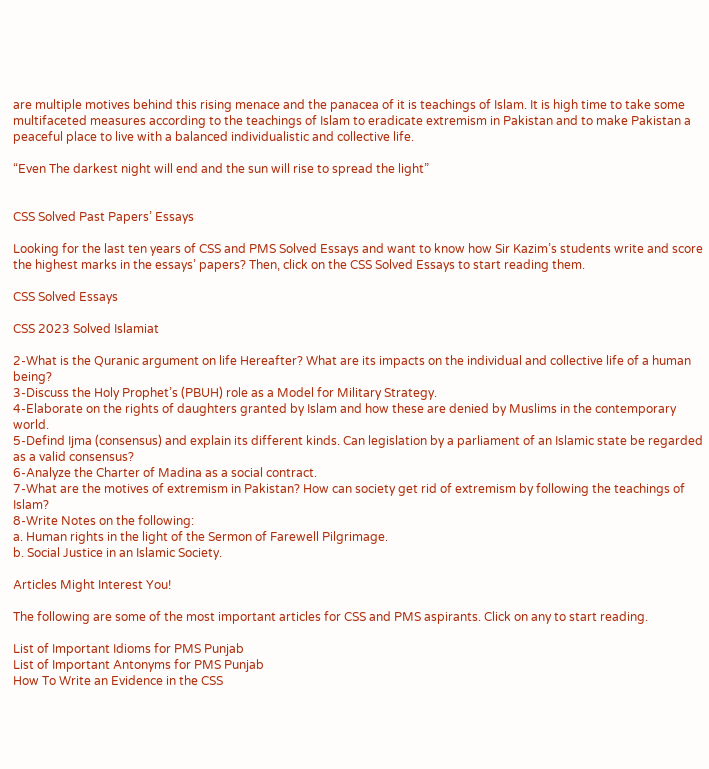are multiple motives behind this rising menace and the panacea of it is teachings of Islam. It is high time to take some multifaceted measures according to the teachings of Islam to eradicate extremism in Pakistan and to make Pakistan a peaceful place to live with a balanced individualistic and collective life.

“Even The darkest night will end and the sun will rise to spread the light”


CSS Solved Past Papers’ Essays

Looking for the last ten years of CSS and PMS Solved Essays and want to know how Sir Kazim’s students write and score the highest marks in the essays’ papers? Then, click on the CSS Solved Essays to start reading them.

CSS Solved Essays

CSS 2023 Solved Islamiat

2-What is the Quranic argument on life Hereafter? What are its impacts on the individual and collective life of a human being?
3-Discuss the Holy Prophet’s (PBUH) role as a Model for Military Strategy.
4-Elaborate on the rights of daughters granted by Islam and how these are denied by Muslims in the contemporary world.
5-Defind Ijma (consensus) and explain its different kinds. Can legislation by a parliament of an Islamic state be regarded as a valid consensus?
6-Analyze the Charter of Madina as a social contract.
7-What are the motives of extremism in Pakistan? How can society get rid of extremism by following the teachings of Islam?
8-Write Notes on the following:
a. Human rights in the light of the Sermon of Farewell Pilgrimage.
b. Social Justice in an Islamic Society.

Articles Might Interest You!

The following are some of the most important articles for CSS and PMS aspirants. Click on any to start reading.

List of Important Idioms for PMS Punjab
List of Important Antonyms for PMS Punjab
How To Write an Evidence in the CSS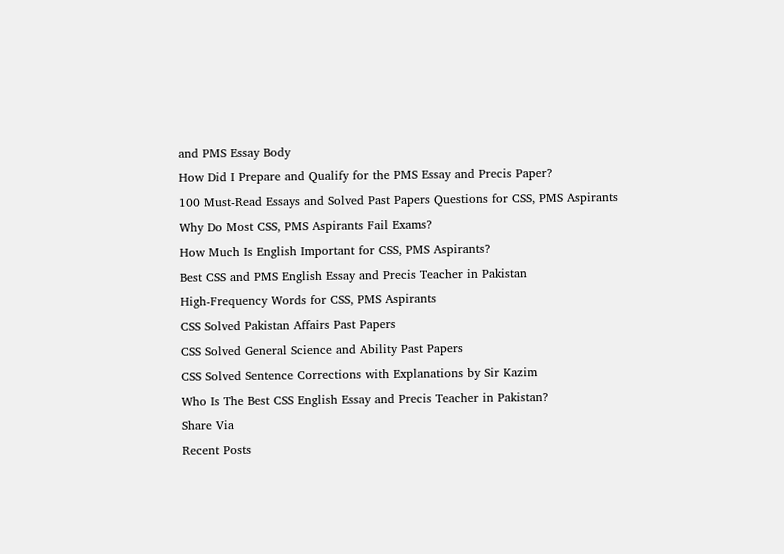and PMS Essay Body
How Did I Prepare and Qualify for the PMS Essay and Precis Paper?
100 Must-Read Essays and Solved Past Papers Questions for CSS, PMS Aspirants
Why Do Most CSS, PMS Aspirants Fail Exams?
How Much Is English Important for CSS, PMS Aspirants?
Best CSS and PMS English Essay and Precis Teacher in Pakistan
High-Frequency Words for CSS, PMS Aspirants
CSS Solved Pakistan Affairs Past Papers
CSS Solved General Science and Ability Past Papers
CSS Solved Sentence Corrections with Explanations by Sir Kazim
Who Is The Best CSS English Essay and Precis Teacher in Pakistan?
Share Via
Recent Posts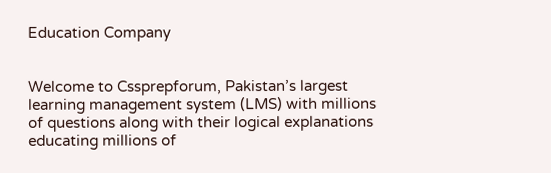Education Company


Welcome to Cssprepforum, Pakistan’s largest learning management system (LMS) with millions of questions along with their logical explanations educating millions of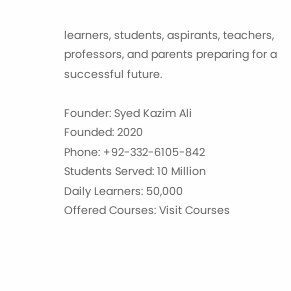learners, students, aspirants, teachers, professors, and parents preparing for a successful future.

Founder: Syed Kazim Ali
Founded: 2020
Phone: +92-332-6105-842
Students Served: 10 Million
Daily Learners: 50,000
Offered Courses: Visit Courses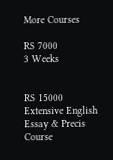More Courses

RS 7000
3 Weeks


RS 15000
Extensive English Essay & Precis Course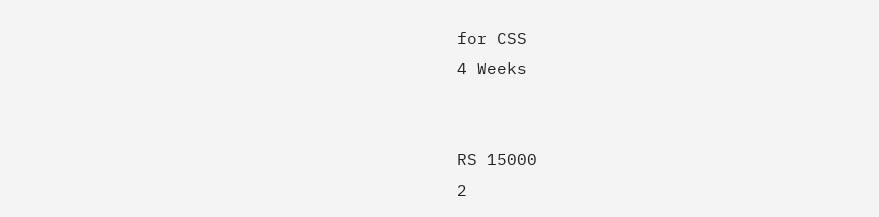for CSS
4 Weeks


RS 15000
2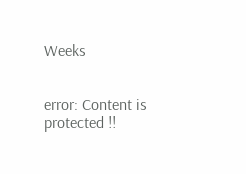Weeks


error: Content is protected !!